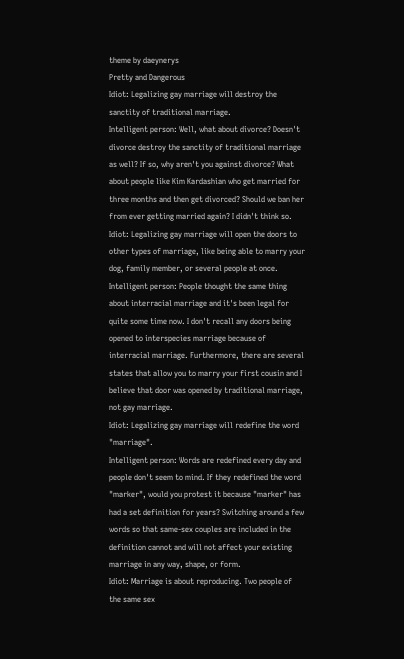theme by daeynerys
Pretty and Dangerous
Idiot: Legalizing gay marriage will destroy the sanctity of traditional marriage.
Intelligent person: Well, what about divorce? Doesn't divorce destroy the sanctity of traditional marriage as well? If so, why aren't you against divorce? What about people like Kim Kardashian who get married for three months and then get divorced? Should we ban her from ever getting married again? I didn't think so.
Idiot: Legalizing gay marriage will open the doors to other types of marriage, like being able to marry your dog, family member, or several people at once.
Intelligent person: People thought the same thing about interracial marriage and it's been legal for quite some time now. I don't recall any doors being opened to interspecies marriage because of interracial marriage. Furthermore, there are several states that allow you to marry your first cousin and I believe that door was opened by traditional marriage, not gay marriage.
Idiot: Legalizing gay marriage will redefine the word "marriage".
Intelligent person: Words are redefined every day and people don't seem to mind. If they redefined the word "marker", would you protest it because "marker" has had a set definition for years? Switching around a few words so that same-sex couples are included in the definition cannot and will not affect your existing marriage in any way, shape, or form.
Idiot: Marriage is about reproducing. Two people of the same sex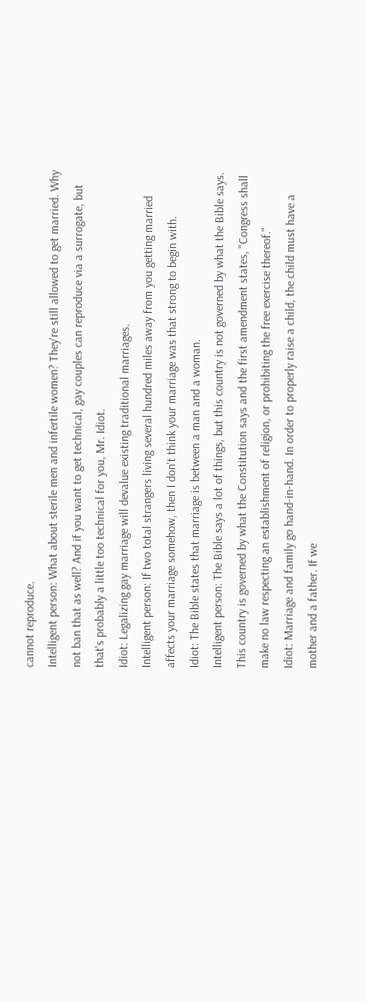cannot reproduce.
Intelligent person: What about sterile men and infertile women? They're still allowed to get married. Why not ban that as well? And if you want to get technical, gay couples can reproduce via a surrogate, but that's probably a little too technical for you, Mr. Idiot.
Idiot: Legalizing gay marriage will devalue existing traditional marriages.
Intelligent person: If two total strangers living several hundred miles away from you getting married affects your marriage somehow, then I don't think your marriage was that strong to begin with.
Idiot: The Bible states that marriage is between a man and a woman.
Intelligent person: The Bible says a lot of things, but this country is not governed by what the Bible says. This country is governed by what the Constitution says and the first amendment states, "Congress shall make no law respecting an establishment of religion, or prohibiting the free exercise thereof."
Idiot: Marriage and family go hand-in-hand. In order to properly raise a child, the child must have a mother and a father. If we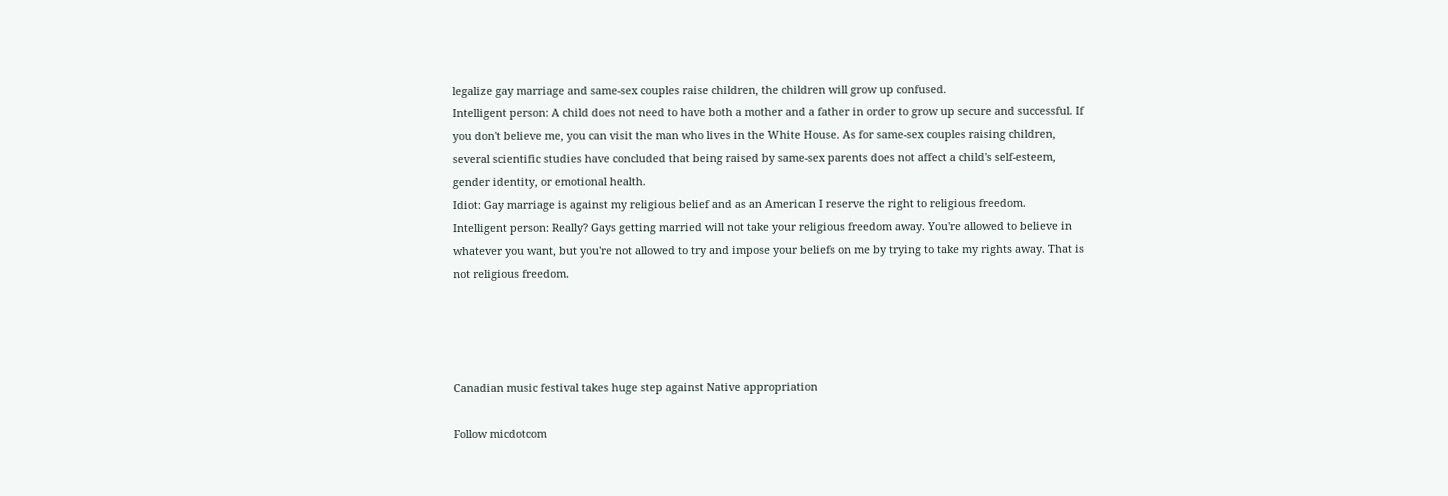legalize gay marriage and same-sex couples raise children, the children will grow up confused.
Intelligent person: A child does not need to have both a mother and a father in order to grow up secure and successful. If you don't believe me, you can visit the man who lives in the White House. As for same-sex couples raising children, several scientific studies have concluded that being raised by same-sex parents does not affect a child's self-esteem, gender identity, or emotional health.
Idiot: Gay marriage is against my religious belief and as an American I reserve the right to religious freedom.
Intelligent person: Really? Gays getting married will not take your religious freedom away. You're allowed to believe in whatever you want, but you're not allowed to try and impose your beliefs on me by trying to take my rights away. That is not religious freedom.




Canadian music festival takes huge step against Native appropriation

Follow micdotcom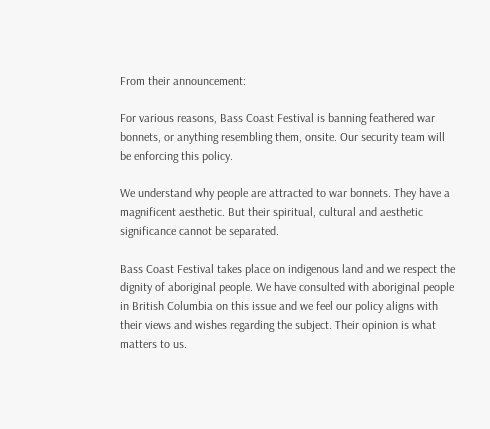From their announcement:

For various reasons, Bass Coast Festival is banning feathered war bonnets, or anything resembling them, onsite. Our security team will be enforcing this policy.

We understand why people are attracted to war bonnets. They have a magnificent aesthetic. But their spiritual, cultural and aesthetic significance cannot be separated.

Bass Coast Festival takes place on indigenous land and we respect the dignity of aboriginal people. We have consulted with aboriginal people in British Columbia on this issue and we feel our policy aligns with their views and wishes regarding the subject. Their opinion is what matters to us.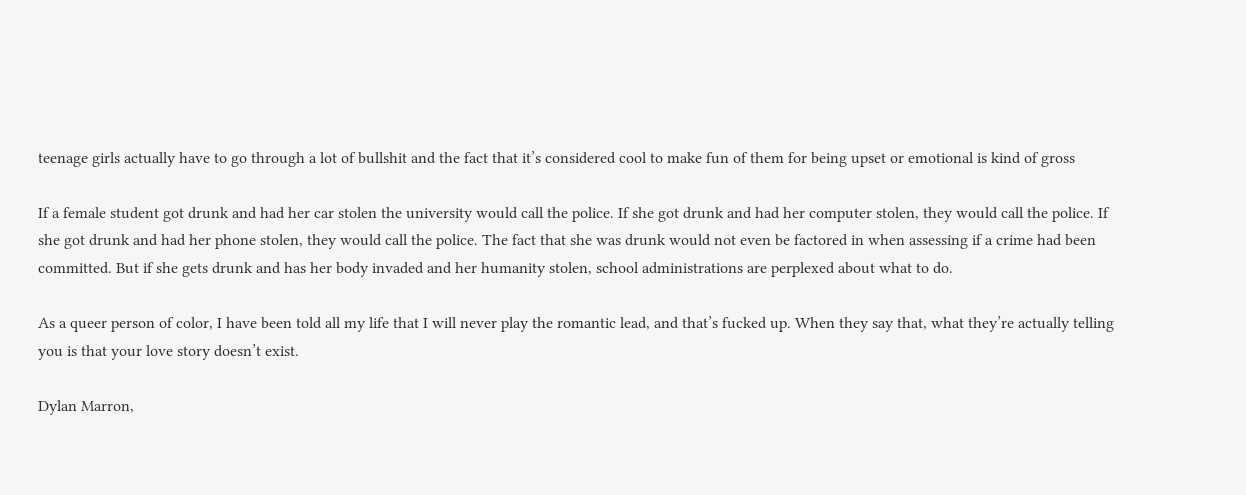teenage girls actually have to go through a lot of bullshit and the fact that it’s considered cool to make fun of them for being upset or emotional is kind of gross

If a female student got drunk and had her car stolen the university would call the police. If she got drunk and had her computer stolen, they would call the police. If she got drunk and had her phone stolen, they would call the police. The fact that she was drunk would not even be factored in when assessing if a crime had been committed. But if she gets drunk and has her body invaded and her humanity stolen, school administrations are perplexed about what to do.

As a queer person of color, I have been told all my life that I will never play the romantic lead, and that’s fucked up. When they say that, what they’re actually telling you is that your love story doesn’t exist.

Dylan Marron,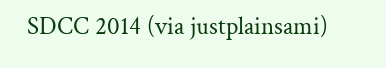SDCC 2014 (via justplainsami)